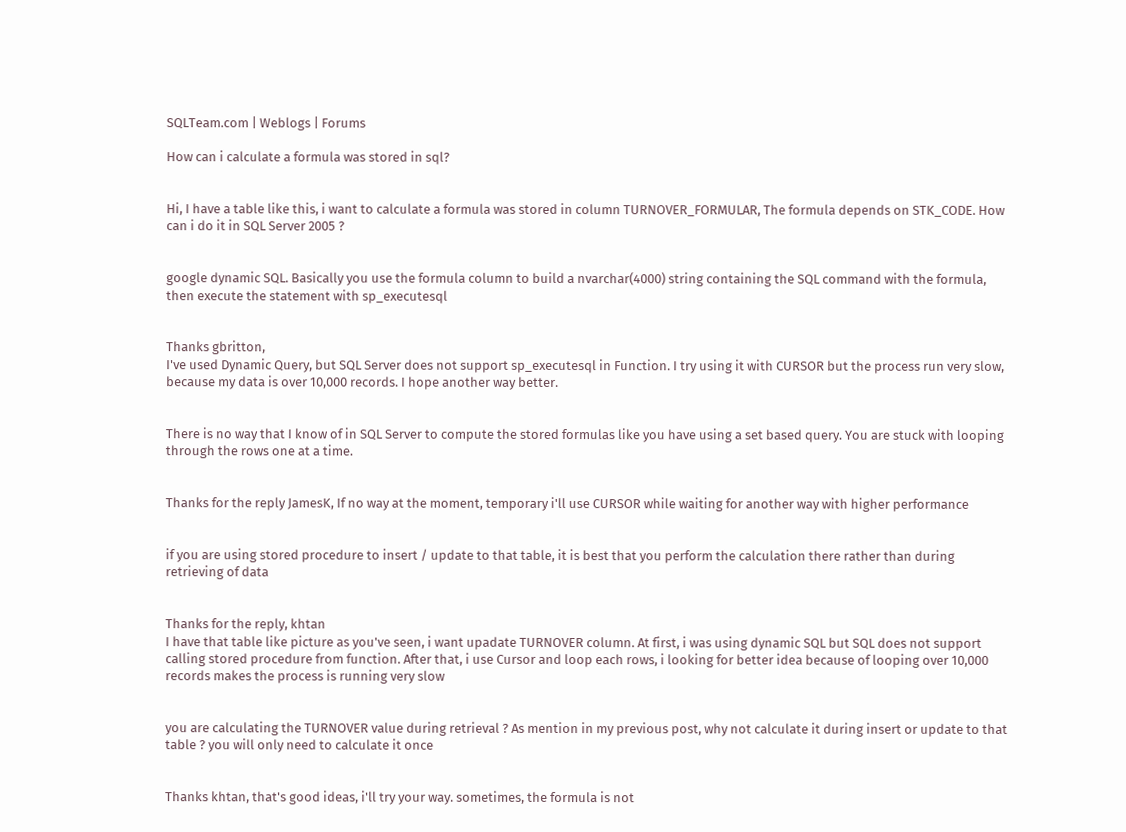SQLTeam.com | Weblogs | Forums

How can i calculate a formula was stored in sql?


Hi, I have a table like this, i want to calculate a formula was stored in column TURNOVER_FORMULAR, The formula depends on STK_CODE. How can i do it in SQL Server 2005 ?


google dynamic SQL. Basically you use the formula column to build a nvarchar(4000) string containing the SQL command with the formula, then execute the statement with sp_executesql


Thanks gbritton,
I've used Dynamic Query, but SQL Server does not support sp_executesql in Function. I try using it with CURSOR but the process run very slow, because my data is over 10,000 records. I hope another way better.


There is no way that I know of in SQL Server to compute the stored formulas like you have using a set based query. You are stuck with looping through the rows one at a time.


Thanks for the reply JamesK, If no way at the moment, temporary i'll use CURSOR while waiting for another way with higher performance


if you are using stored procedure to insert / update to that table, it is best that you perform the calculation there rather than during retrieving of data


Thanks for the reply, khtan
I have that table like picture as you've seen, i want upadate TURNOVER column. At first, i was using dynamic SQL but SQL does not support calling stored procedure from function. After that, i use Cursor and loop each rows, i looking for better idea because of looping over 10,000 records makes the process is running very slow


you are calculating the TURNOVER value during retrieval ? As mention in my previous post, why not calculate it during insert or update to that table ? you will only need to calculate it once


Thanks khtan, that's good ideas, i'll try your way. sometimes, the formula is not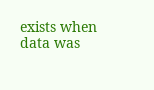exists when data was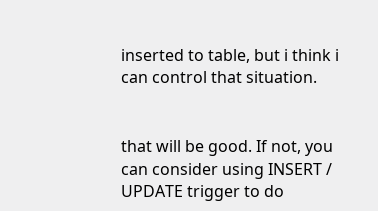inserted to table, but i think i can control that situation.


that will be good. If not, you can consider using INSERT / UPDATE trigger to do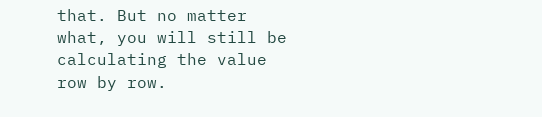that. But no matter what, you will still be calculating the value row by row.